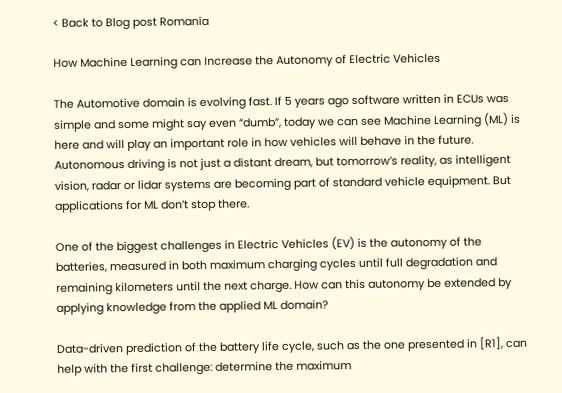< Back to Blog post Romania

How Machine Learning can Increase the Autonomy of Electric Vehicles

The Automotive domain is evolving fast. If 5 years ago software written in ECUs was simple and some might say even “dumb”, today we can see Machine Learning (ML) is here and will play an important role in how vehicles will behave in the future. Autonomous driving is not just a distant dream, but tomorrow’s reality, as intelligent vision, radar or lidar systems are becoming part of standard vehicle equipment. But applications for ML don’t stop there.

One of the biggest challenges in Electric Vehicles (EV) is the autonomy of the batteries, measured in both maximum charging cycles until full degradation and remaining kilometers until the next charge. How can this autonomy be extended by applying knowledge from the applied ML domain?

Data-driven prediction of the battery life cycle, such as the one presented in [R1], can help with the first challenge: determine the maximum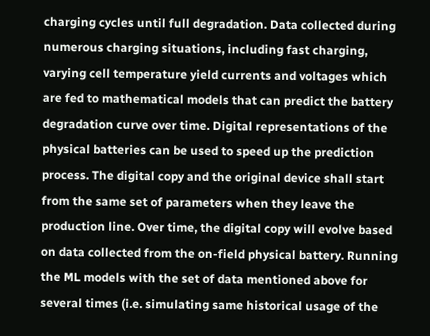charging cycles until full degradation. Data collected during numerous charging situations, including fast charging, varying cell temperature yield currents and voltages which are fed to mathematical models that can predict the battery degradation curve over time. Digital representations of the physical batteries can be used to speed up the prediction process. The digital copy and the original device shall start from the same set of parameters when they leave the production line. Over time, the digital copy will evolve based on data collected from the on-field physical battery. Running the ML models with the set of data mentioned above for several times (i.e. simulating same historical usage of the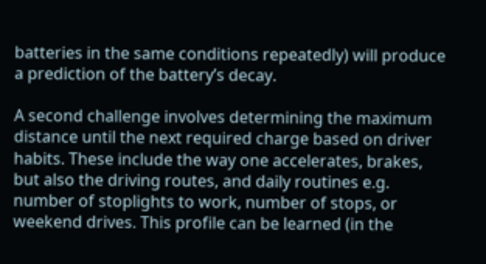batteries in the same conditions repeatedly) will produce a prediction of the battery’s decay.

A second challenge involves determining the maximum distance until the next required charge based on driver habits. These include the way one accelerates, brakes, but also the driving routes, and daily routines e.g. number of stoplights to work, number of stops, or weekend drives. This profile can be learned (in the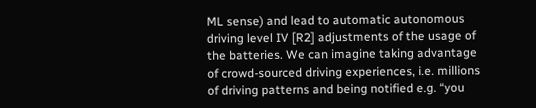ML sense) and lead to automatic autonomous driving level IV [R2] adjustments of the usage of the batteries. We can imagine taking advantage of crowd-sourced driving experiences, i.e. millions of driving patterns and being notified e.g. “you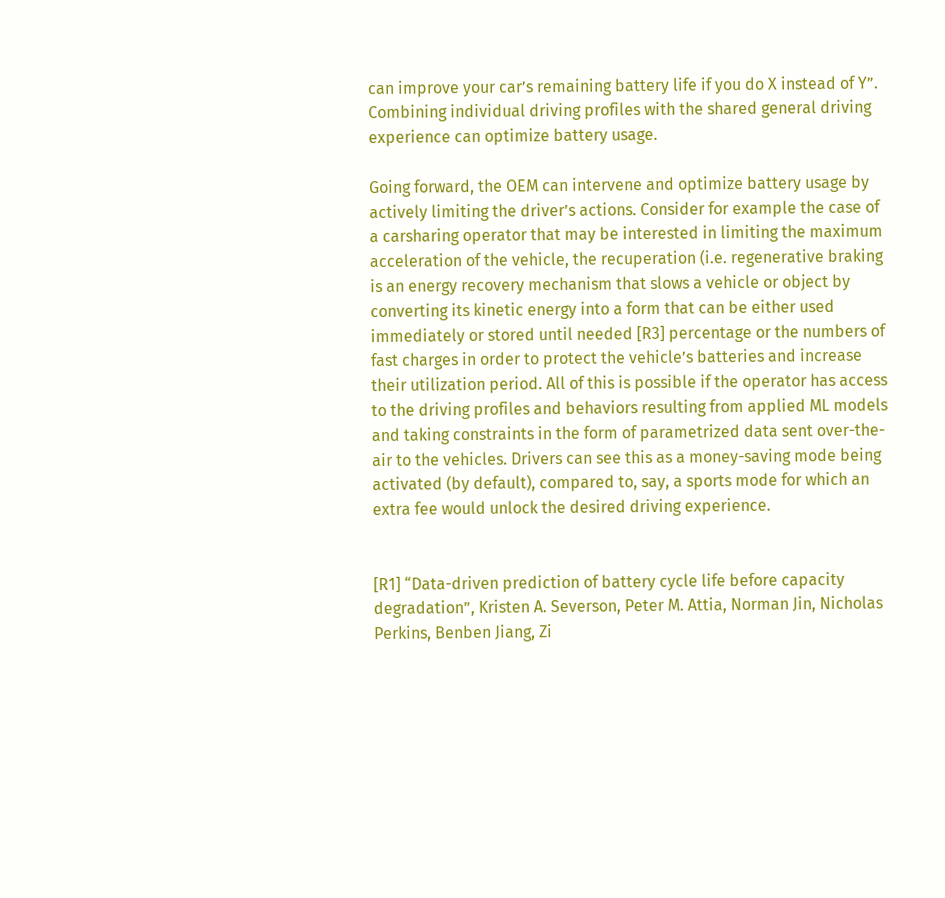can improve your car’s remaining battery life if you do X instead of Y”. Combining individual driving profiles with the shared general driving experience can optimize battery usage.

Going forward, the OEM can intervene and optimize battery usage by actively limiting the driver’s actions. Consider for example the case of a carsharing operator that may be interested in limiting the maximum acceleration of the vehicle, the recuperation (i.e. regenerative braking is an energy recovery mechanism that slows a vehicle or object by converting its kinetic energy into a form that can be either used immediately or stored until needed [R3] percentage or the numbers of fast charges in order to protect the vehicle’s batteries and increase their utilization period. All of this is possible if the operator has access to the driving profiles and behaviors resulting from applied ML models and taking constraints in the form of parametrized data sent over-the-air to the vehicles. Drivers can see this as a money-saving mode being activated (by default), compared to, say, a sports mode for which an extra fee would unlock the desired driving experience.


[R1] “Data-driven prediction of battery cycle life before capacity degradation”, Kristen A. Severson, Peter M. Attia, Norman Jin, Nicholas Perkins, Benben Jiang, Zi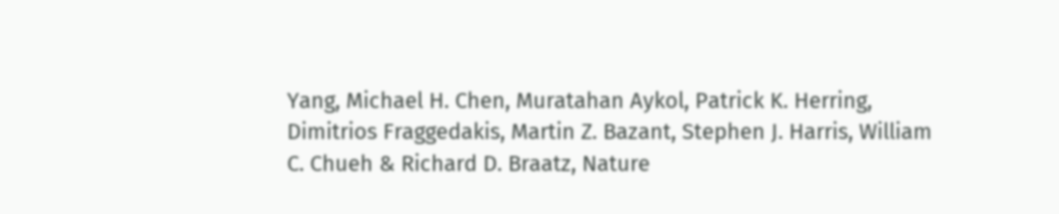Yang, Michael H. Chen, Muratahan Aykol, Patrick K. Herring, Dimitrios Fraggedakis, Martin Z. Bazant, Stephen J. Harris, William C. Chueh & Richard D. Braatz, Nature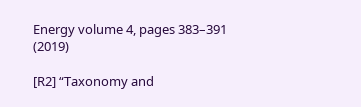Energy volume 4, pages 383–391 (2019)

[R2] “Taxonomy and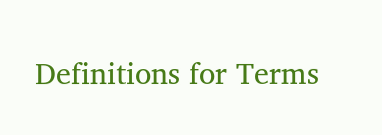Definitions for Terms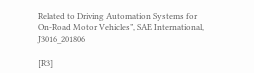Related to Driving Automation Systems for On-Road Motor Vehicles”, SAE International, J3016_201806

[R3]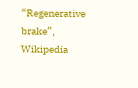“Regenerative brake”, Wikipedia